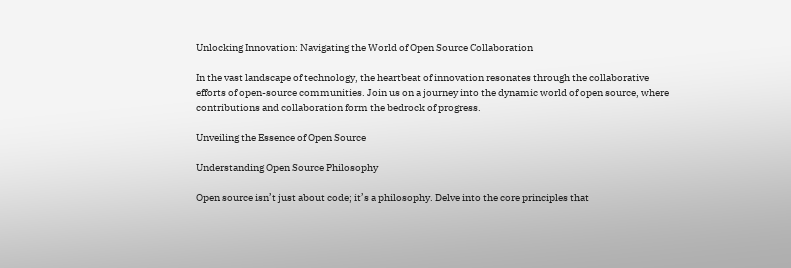Unlocking Innovation: Navigating the World of Open Source Collaboration

In the vast landscape of technology, the heartbeat of innovation resonates through the collaborative efforts of open-source communities. Join us on a journey into the dynamic world of open source, where contributions and collaboration form the bedrock of progress.

Unveiling the Essence of Open Source

Understanding Open Source Philosophy

Open source isn’t just about code; it’s a philosophy. Delve into the core principles that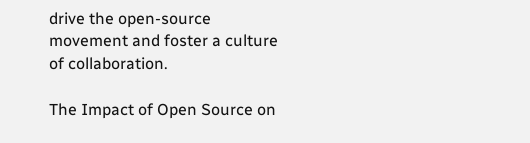drive the open-source movement and foster a culture of collaboration.

The Impact of Open Source on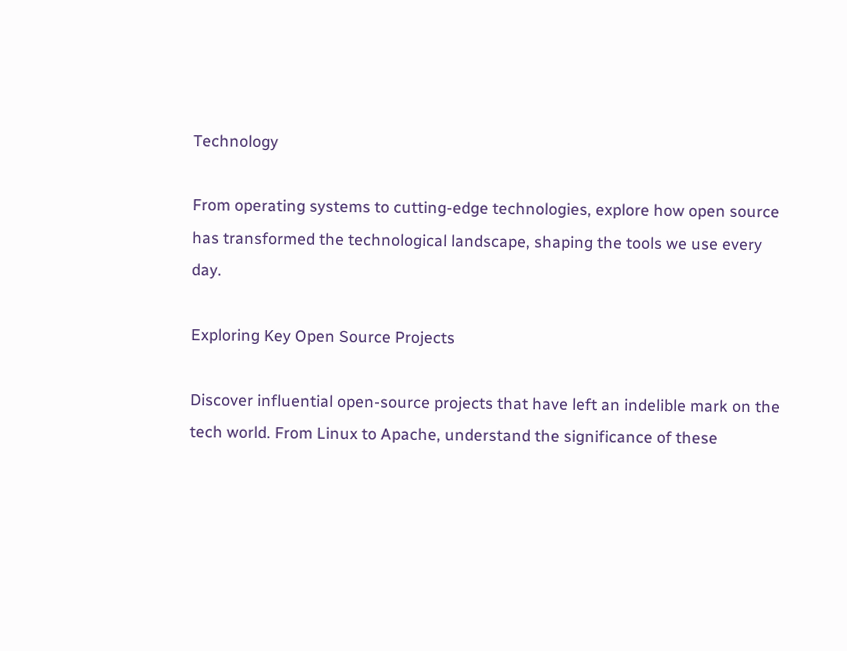Technology

From operating systems to cutting-edge technologies, explore how open source has transformed the technological landscape, shaping the tools we use every day.

Exploring Key Open Source Projects

Discover influential open-source projects that have left an indelible mark on the tech world. From Linux to Apache, understand the significance of these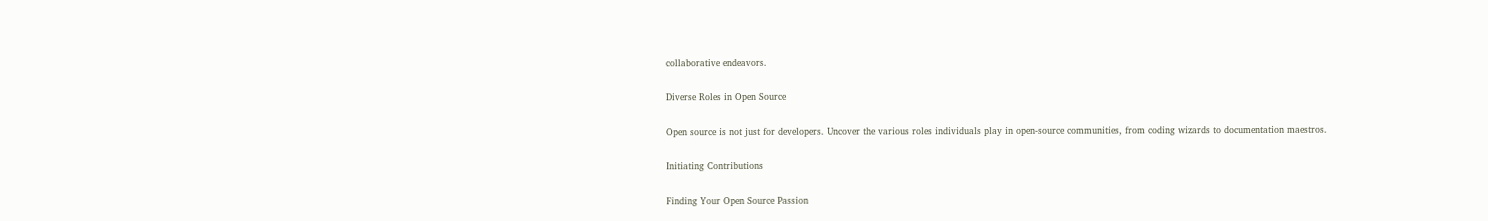collaborative endeavors.

Diverse Roles in Open Source

Open source is not just for developers. Uncover the various roles individuals play in open-source communities, from coding wizards to documentation maestros.

Initiating Contributions

Finding Your Open Source Passion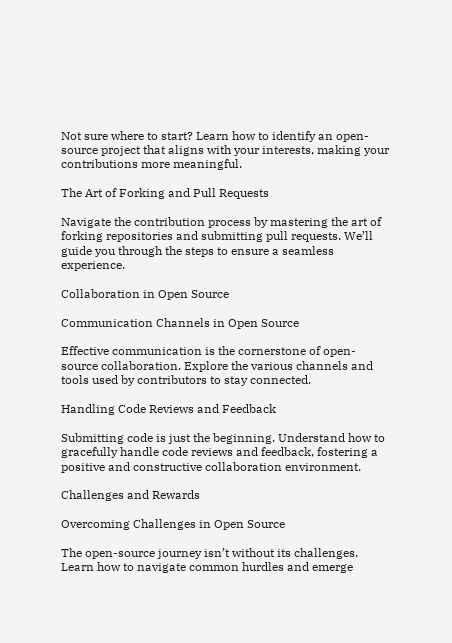Not sure where to start? Learn how to identify an open-source project that aligns with your interests, making your contributions more meaningful.

The Art of Forking and Pull Requests

Navigate the contribution process by mastering the art of forking repositories and submitting pull requests. We’ll guide you through the steps to ensure a seamless experience.

Collaboration in Open Source

Communication Channels in Open Source

Effective communication is the cornerstone of open-source collaboration. Explore the various channels and tools used by contributors to stay connected.

Handling Code Reviews and Feedback

Submitting code is just the beginning. Understand how to gracefully handle code reviews and feedback, fostering a positive and constructive collaboration environment.

Challenges and Rewards

Overcoming Challenges in Open Source

The open-source journey isn’t without its challenges. Learn how to navigate common hurdles and emerge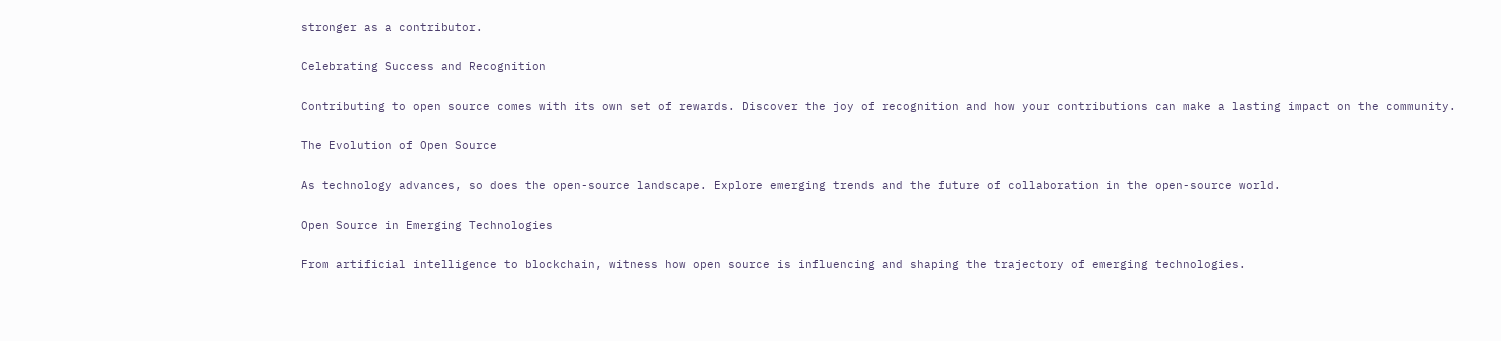stronger as a contributor.

Celebrating Success and Recognition

Contributing to open source comes with its own set of rewards. Discover the joy of recognition and how your contributions can make a lasting impact on the community.

The Evolution of Open Source

As technology advances, so does the open-source landscape. Explore emerging trends and the future of collaboration in the open-source world.

Open Source in Emerging Technologies

From artificial intelligence to blockchain, witness how open source is influencing and shaping the trajectory of emerging technologies.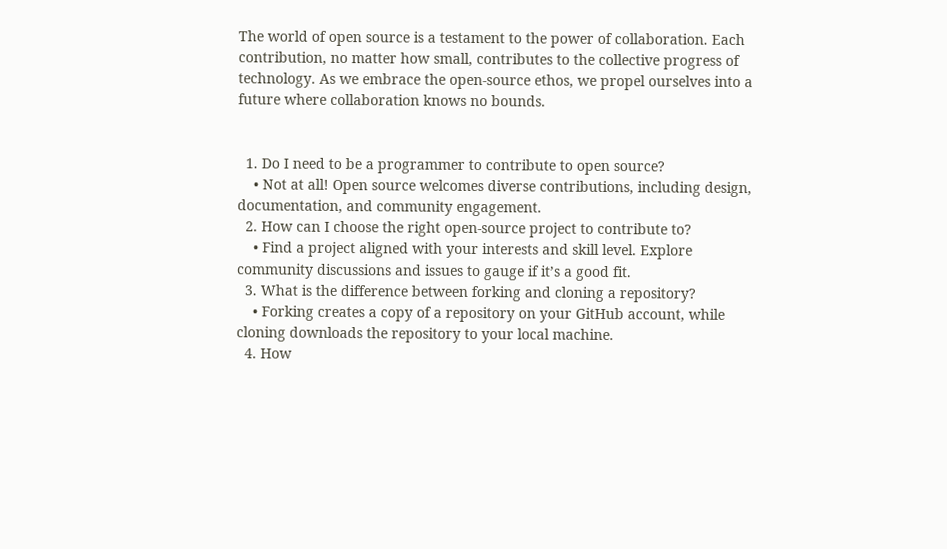The world of open source is a testament to the power of collaboration. Each contribution, no matter how small, contributes to the collective progress of technology. As we embrace the open-source ethos, we propel ourselves into a future where collaboration knows no bounds.


  1. Do I need to be a programmer to contribute to open source?
    • Not at all! Open source welcomes diverse contributions, including design, documentation, and community engagement.
  2. How can I choose the right open-source project to contribute to?
    • Find a project aligned with your interests and skill level. Explore community discussions and issues to gauge if it’s a good fit.
  3. What is the difference between forking and cloning a repository?
    • Forking creates a copy of a repository on your GitHub account, while cloning downloads the repository to your local machine.
  4. How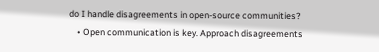do I handle disagreements in open-source communities?
    • Open communication is key. Approach disagreements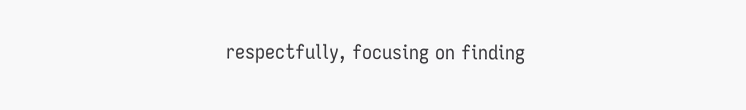respectfully, focusing on finding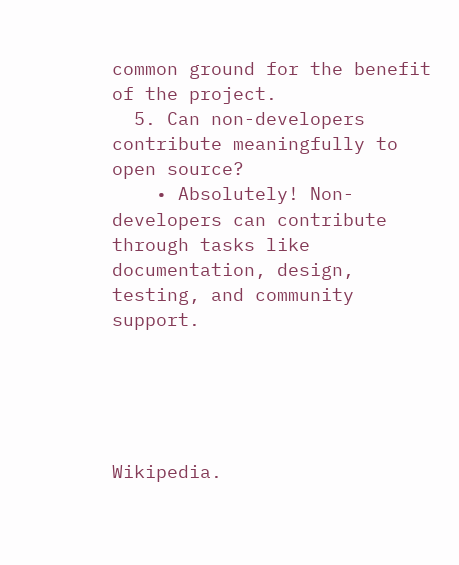common ground for the benefit of the project.
  5. Can non-developers contribute meaningfully to open source?
    • Absolutely! Non-developers can contribute through tasks like documentation, design, testing, and community support.





Wikipedia.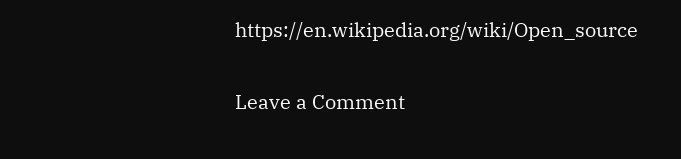https://en.wikipedia.org/wiki/Open_source

Leave a Comment